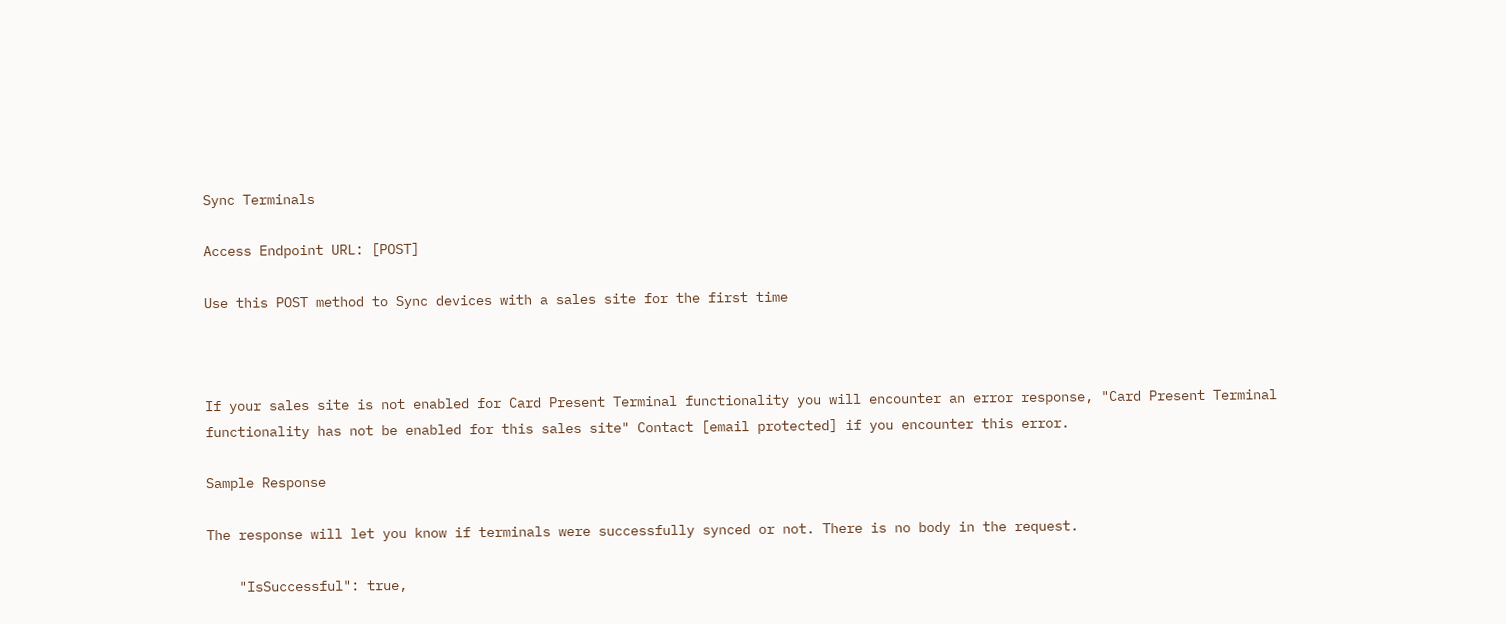Sync Terminals

Access Endpoint URL: [POST]

Use this POST method to Sync devices with a sales site for the first time



If your sales site is not enabled for Card Present Terminal functionality you will encounter an error response, "Card Present Terminal functionality has not be enabled for this sales site" Contact [email protected] if you encounter this error.

Sample Response

The response will let you know if terminals were successfully synced or not. There is no body in the request.

    "IsSuccessful": true,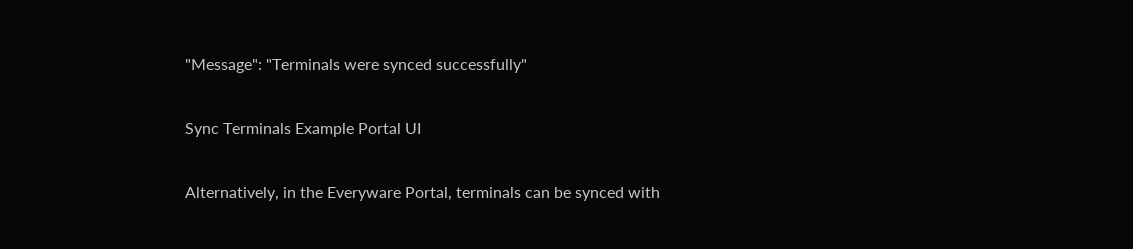"Message": "Terminals were synced successfully"

Sync Terminals Example Portal UI

Alternatively, in the Everyware Portal, terminals can be synced with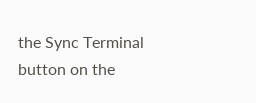the Sync Terminal button on the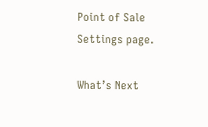Point of Sale Settings page.

What’s Next